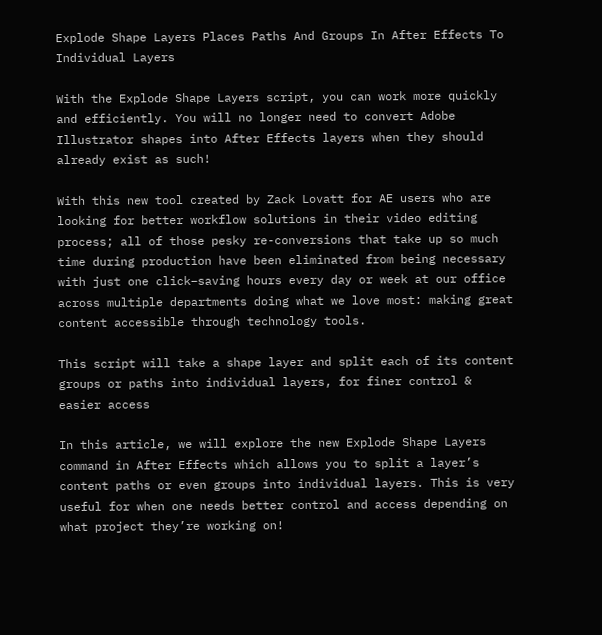Explode Shape Layers Places Paths And Groups In After Effects To Individual Layers

With the Explode Shape Layers script, you can work more quickly and efficiently. You will no longer need to convert Adobe Illustrator shapes into After Effects layers when they should already exist as such!

With this new tool created by Zack Lovatt for AE users who are looking for better workflow solutions in their video editing process; all of those pesky re-conversions that take up so much time during production have been eliminated from being necessary with just one click–saving hours every day or week at our office across multiple departments doing what we love most: making great content accessible through technology tools.

This script will take a shape layer and split each of its content groups or paths into individual layers, for finer control & easier access

In this article, we will explore the new Explode Shape Layers command in After Effects which allows you to split a layer’s content paths or even groups into individual layers. This is very useful for when one needs better control and access depending on what project they’re working on!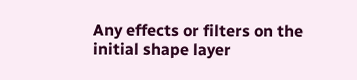Any effects or filters on the initial shape layer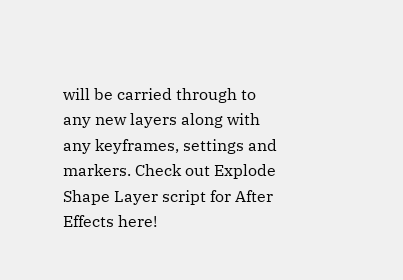will be carried through to any new layers along with any keyframes, settings and markers. Check out Explode Shape Layer script for After Effects here!